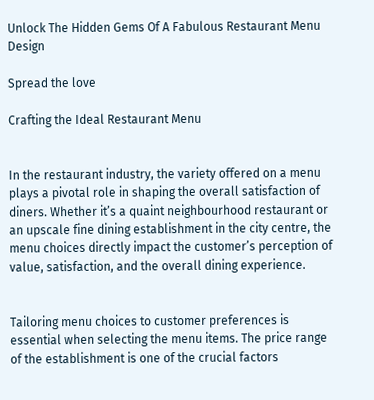Unlock The Hidden Gems Of A Fabulous Restaurant Menu Design

Spread the love

Crafting the Ideal Restaurant Menu


In the restaurant industry, the variety offered on a menu plays a pivotal role in shaping the overall satisfaction of diners. Whether it’s a quaint neighbourhood restaurant or an upscale fine dining establishment in the city centre, the menu choices directly impact the customer’s perception of value, satisfaction, and the overall dining experience.


Tailoring menu choices to customer preferences is essential when selecting the menu items. The price range of the establishment is one of the crucial factors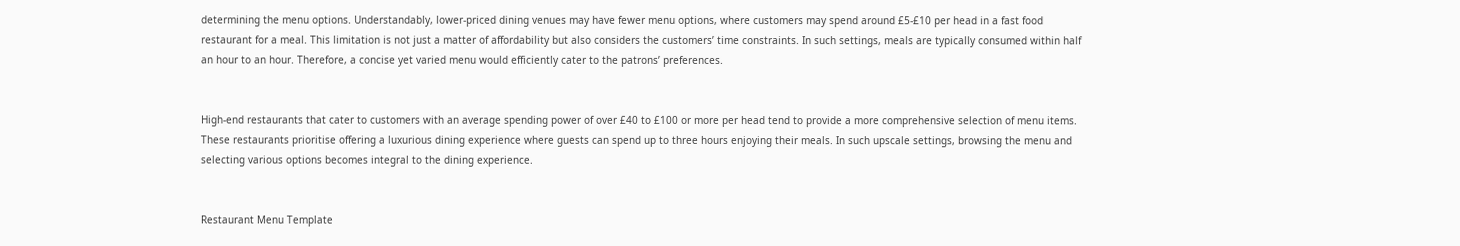determining the menu options. Understandably, lower-priced dining venues may have fewer menu options, where customers may spend around £5-£10 per head in a fast food restaurant for a meal. This limitation is not just a matter of affordability but also considers the customers’ time constraints. In such settings, meals are typically consumed within half an hour to an hour. Therefore, a concise yet varied menu would efficiently cater to the patrons’ preferences.


High-end restaurants that cater to customers with an average spending power of over £40 to £100 or more per head tend to provide a more comprehensive selection of menu items. These restaurants prioritise offering a luxurious dining experience where guests can spend up to three hours enjoying their meals. In such upscale settings, browsing the menu and selecting various options becomes integral to the dining experience.


Restaurant Menu Template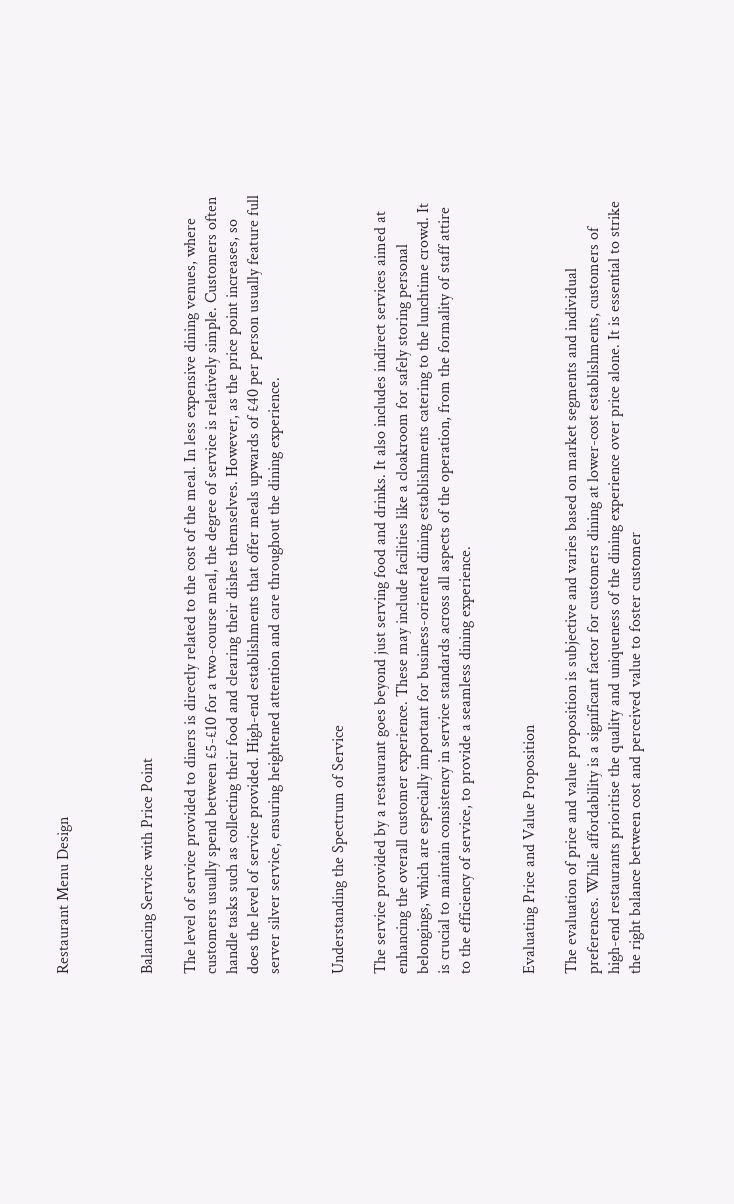Restaurant Menu Design



Balancing Service with Price Point

The level of service provided to diners is directly related to the cost of the meal. In less expensive dining venues, where customers usually spend between £5-£10 for a two-course meal, the degree of service is relatively simple. Customers often handle tasks such as collecting their food and clearing their dishes themselves. However, as the price point increases, so does the level of service provided. High-end establishments that offer meals upwards of £40 per person usually feature full server silver service, ensuring heightened attention and care throughout the dining experience.


Understanding the Spectrum of Service

The service provided by a restaurant goes beyond just serving food and drinks. It also includes indirect services aimed at enhancing the overall customer experience. These may include facilities like a cloakroom for safely storing personal belongings, which are especially important for business-oriented dining establishments catering to the lunchtime crowd. It is crucial to maintain consistency in service standards across all aspects of the operation, from the formality of staff attire to the efficiency of service, to provide a seamless dining experience.


Evaluating Price and Value Proposition

The evaluation of price and value proposition is subjective and varies based on market segments and individual preferences. While affordability is a significant factor for customers dining at lower-cost establishments, customers of high-end restaurants prioritise the quality and uniqueness of the dining experience over price alone. It is essential to strike the right balance between cost and perceived value to foster customer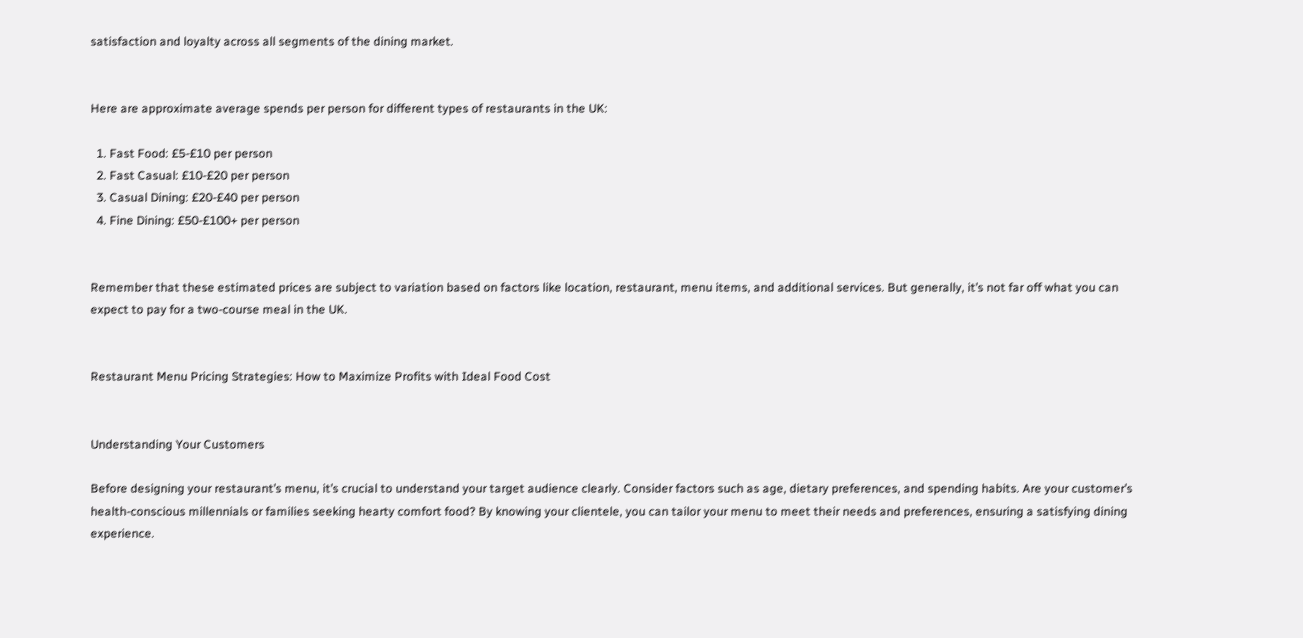satisfaction and loyalty across all segments of the dining market.


Here are approximate average spends per person for different types of restaurants in the UK:

  1. Fast Food: £5-£10 per person
  2. Fast Casual: £10-£20 per person
  3. Casual Dining: £20-£40 per person
  4. Fine Dining: £50-£100+ per person


Remember that these estimated prices are subject to variation based on factors like location, restaurant, menu items, and additional services. But generally, it’s not far off what you can expect to pay for a two-course meal in the UK.


Restaurant Menu Pricing Strategies: How to Maximize Profits with Ideal Food Cost


Understanding Your Customers

Before designing your restaurant’s menu, it’s crucial to understand your target audience clearly. Consider factors such as age, dietary preferences, and spending habits. Are your customer’s health-conscious millennials or families seeking hearty comfort food? By knowing your clientele, you can tailor your menu to meet their needs and preferences, ensuring a satisfying dining experience.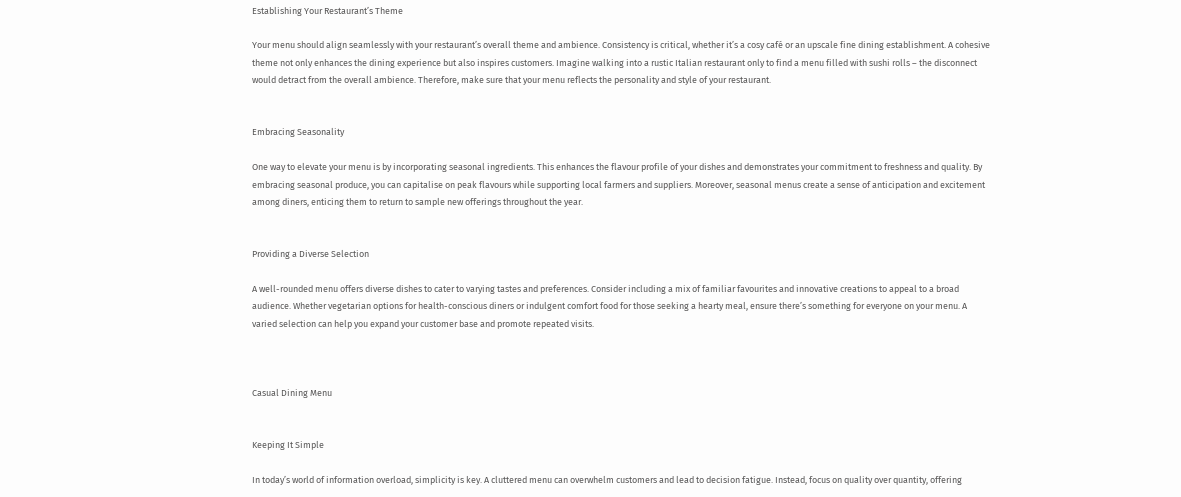Establishing Your Restaurant’s Theme

Your menu should align seamlessly with your restaurant’s overall theme and ambience. Consistency is critical, whether it’s a cosy café or an upscale fine dining establishment. A cohesive theme not only enhances the dining experience but also inspires customers. Imagine walking into a rustic Italian restaurant only to find a menu filled with sushi rolls – the disconnect would detract from the overall ambience. Therefore, make sure that your menu reflects the personality and style of your restaurant.


Embracing Seasonality

One way to elevate your menu is by incorporating seasonal ingredients. This enhances the flavour profile of your dishes and demonstrates your commitment to freshness and quality. By embracing seasonal produce, you can capitalise on peak flavours while supporting local farmers and suppliers. Moreover, seasonal menus create a sense of anticipation and excitement among diners, enticing them to return to sample new offerings throughout the year.


Providing a Diverse Selection

A well-rounded menu offers diverse dishes to cater to varying tastes and preferences. Consider including a mix of familiar favourites and innovative creations to appeal to a broad audience. Whether vegetarian options for health-conscious diners or indulgent comfort food for those seeking a hearty meal, ensure there’s something for everyone on your menu. A varied selection can help you expand your customer base and promote repeated visits.



Casual Dining Menu


Keeping It Simple

In today’s world of information overload, simplicity is key. A cluttered menu can overwhelm customers and lead to decision fatigue. Instead, focus on quality over quantity, offering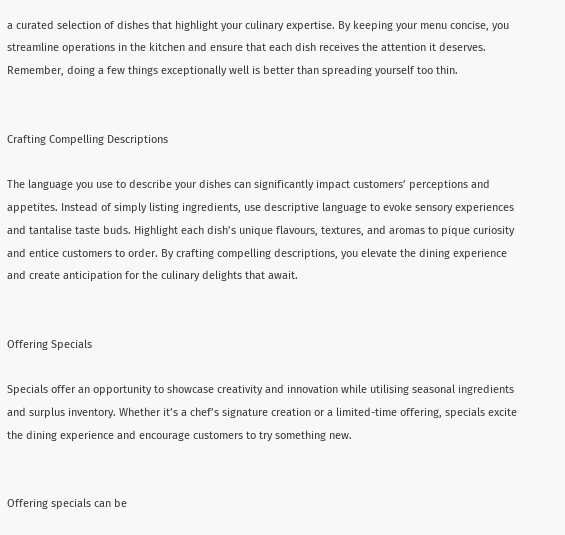a curated selection of dishes that highlight your culinary expertise. By keeping your menu concise, you streamline operations in the kitchen and ensure that each dish receives the attention it deserves. Remember, doing a few things exceptionally well is better than spreading yourself too thin.


Crafting Compelling Descriptions

The language you use to describe your dishes can significantly impact customers’ perceptions and appetites. Instead of simply listing ingredients, use descriptive language to evoke sensory experiences and tantalise taste buds. Highlight each dish’s unique flavours, textures, and aromas to pique curiosity and entice customers to order. By crafting compelling descriptions, you elevate the dining experience and create anticipation for the culinary delights that await.


Offering Specials

Specials offer an opportunity to showcase creativity and innovation while utilising seasonal ingredients and surplus inventory. Whether it’s a chef’s signature creation or a limited-time offering, specials excite the dining experience and encourage customers to try something new.


Offering specials can be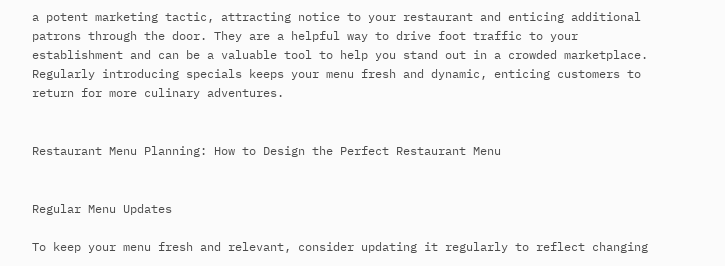a potent marketing tactic, attracting notice to your restaurant and enticing additional patrons through the door. They are a helpful way to drive foot traffic to your establishment and can be a valuable tool to help you stand out in a crowded marketplace. Regularly introducing specials keeps your menu fresh and dynamic, enticing customers to return for more culinary adventures.


Restaurant Menu Planning: How to Design the Perfect Restaurant Menu


Regular Menu Updates

To keep your menu fresh and relevant, consider updating it regularly to reflect changing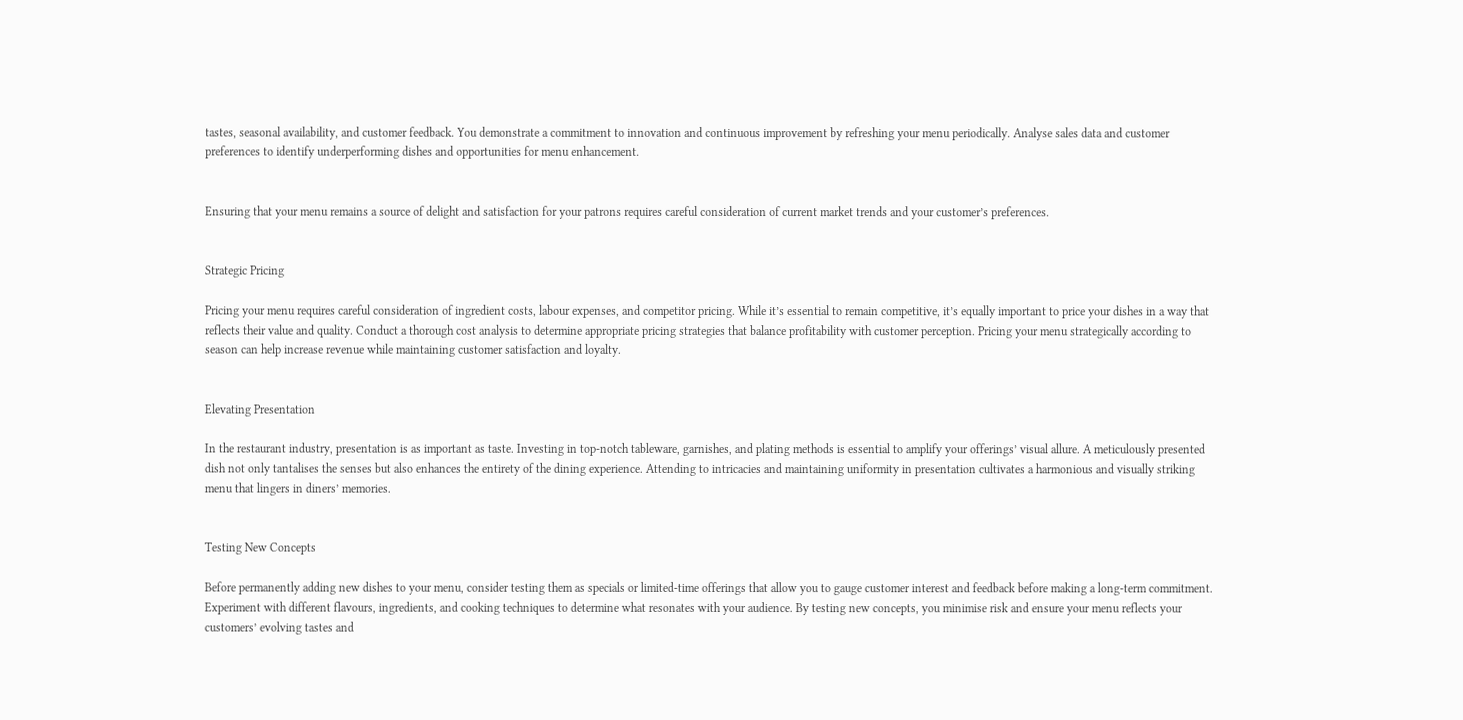tastes, seasonal availability, and customer feedback. You demonstrate a commitment to innovation and continuous improvement by refreshing your menu periodically. Analyse sales data and customer preferences to identify underperforming dishes and opportunities for menu enhancement.


Ensuring that your menu remains a source of delight and satisfaction for your patrons requires careful consideration of current market trends and your customer’s preferences.


Strategic Pricing

Pricing your menu requires careful consideration of ingredient costs, labour expenses, and competitor pricing. While it’s essential to remain competitive, it’s equally important to price your dishes in a way that reflects their value and quality. Conduct a thorough cost analysis to determine appropriate pricing strategies that balance profitability with customer perception. Pricing your menu strategically according to season can help increase revenue while maintaining customer satisfaction and loyalty.


Elevating Presentation

In the restaurant industry, presentation is as important as taste. Investing in top-notch tableware, garnishes, and plating methods is essential to amplify your offerings’ visual allure. A meticulously presented dish not only tantalises the senses but also enhances the entirety of the dining experience. Attending to intricacies and maintaining uniformity in presentation cultivates a harmonious and visually striking menu that lingers in diners’ memories.


Testing New Concepts

Before permanently adding new dishes to your menu, consider testing them as specials or limited-time offerings that allow you to gauge customer interest and feedback before making a long-term commitment. Experiment with different flavours, ingredients, and cooking techniques to determine what resonates with your audience. By testing new concepts, you minimise risk and ensure your menu reflects your customers’ evolving tastes and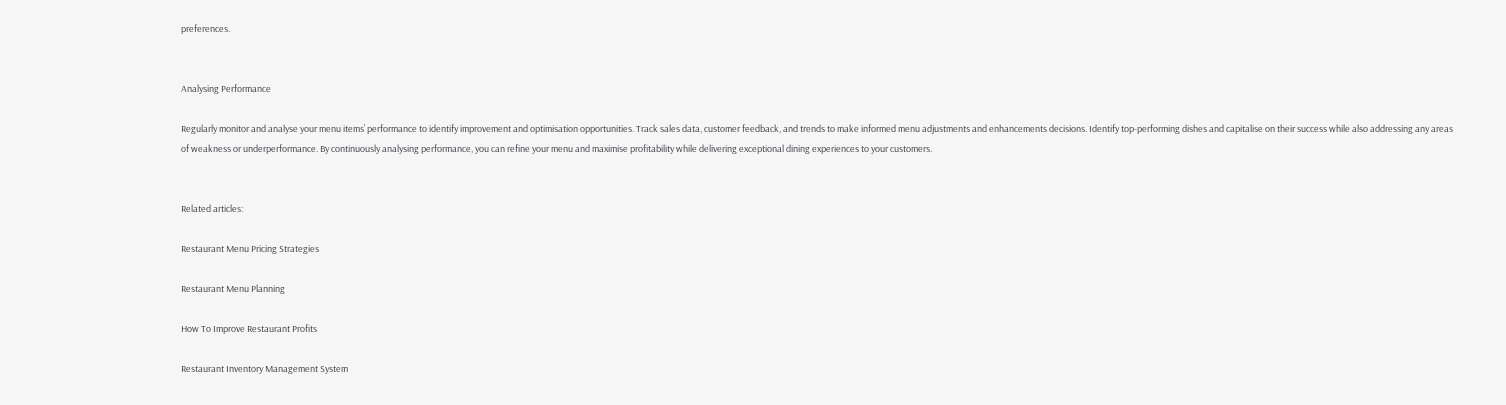preferences.


Analysing Performance

Regularly monitor and analyse your menu items’ performance to identify improvement and optimisation opportunities. Track sales data, customer feedback, and trends to make informed menu adjustments and enhancements decisions. Identify top-performing dishes and capitalise on their success while also addressing any areas of weakness or underperformance. By continuously analysing performance, you can refine your menu and maximise profitability while delivering exceptional dining experiences to your customers.


Related articles:

Restaurant Menu Pricing Strategies

Restaurant Menu Planning

How To Improve Restaurant Profits

Restaurant Inventory Management System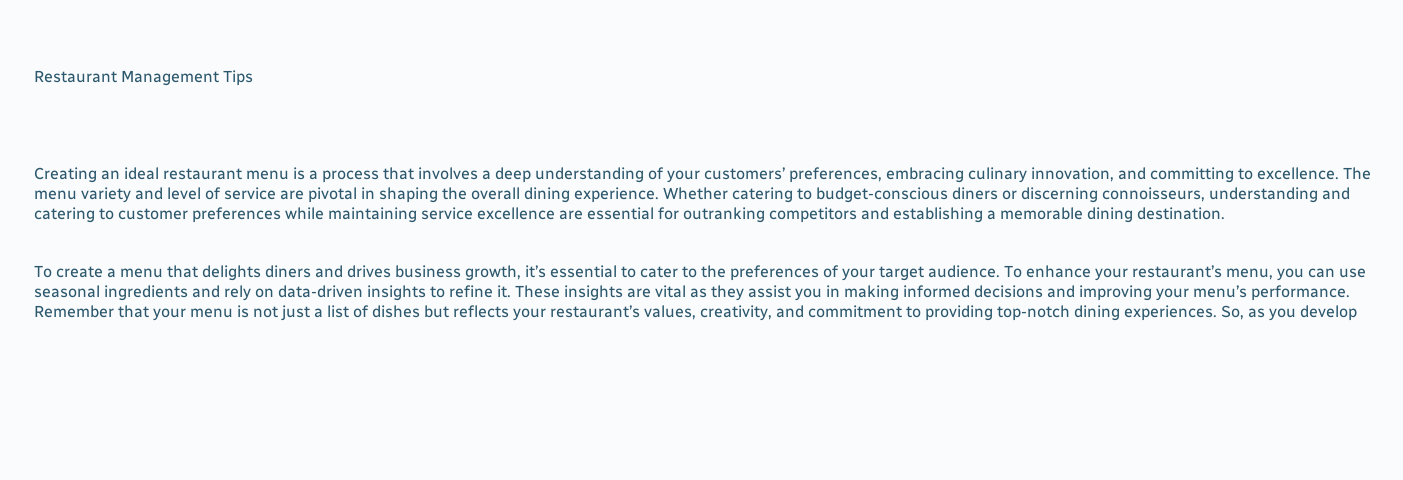Restaurant Management Tips




Creating an ideal restaurant menu is a process that involves a deep understanding of your customers’ preferences, embracing culinary innovation, and committing to excellence. The menu variety and level of service are pivotal in shaping the overall dining experience. Whether catering to budget-conscious diners or discerning connoisseurs, understanding and catering to customer preferences while maintaining service excellence are essential for outranking competitors and establishing a memorable dining destination.


To create a menu that delights diners and drives business growth, it’s essential to cater to the preferences of your target audience. To enhance your restaurant’s menu, you can use seasonal ingredients and rely on data-driven insights to refine it. These insights are vital as they assist you in making informed decisions and improving your menu’s performance. Remember that your menu is not just a list of dishes but reflects your restaurant’s values, creativity, and commitment to providing top-notch dining experiences. So, as you develop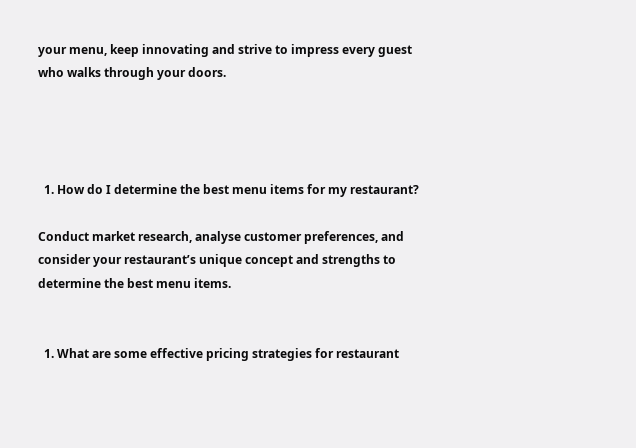your menu, keep innovating and strive to impress every guest who walks through your doors.




  1. How do I determine the best menu items for my restaurant?

Conduct market research, analyse customer preferences, and consider your restaurant’s unique concept and strengths to determine the best menu items.


  1. What are some effective pricing strategies for restaurant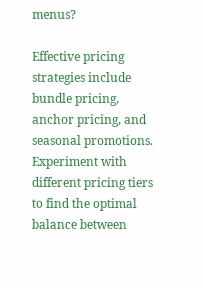menus?

Effective pricing strategies include bundle pricing, anchor pricing, and seasonal promotions. Experiment with different pricing tiers to find the optimal balance between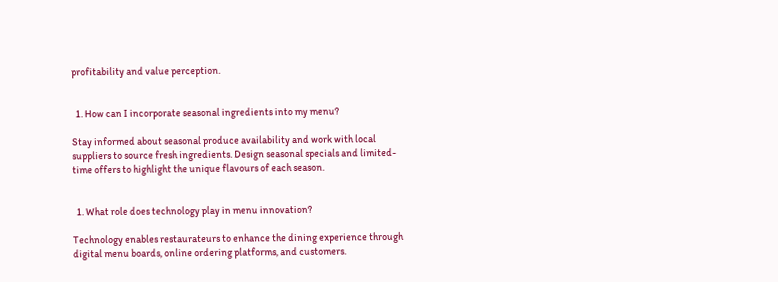profitability and value perception.


  1. How can I incorporate seasonal ingredients into my menu?

Stay informed about seasonal produce availability and work with local suppliers to source fresh ingredients. Design seasonal specials and limited-time offers to highlight the unique flavours of each season.


  1. What role does technology play in menu innovation?

Technology enables restaurateurs to enhance the dining experience through digital menu boards, online ordering platforms, and customers.